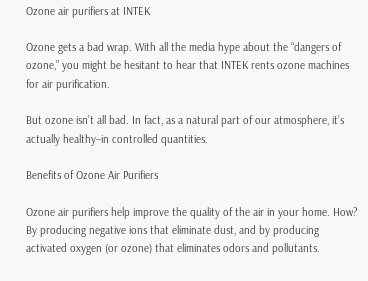Ozone air purifiers at INTEK

Ozone gets a bad wrap. With all the media hype about the “dangers of ozone,” you might be hesitant to hear that INTEK rents ozone machines for air purification.

But ozone isn’t all bad. In fact, as a natural part of our atmosphere, it’s actually healthy–in controlled quantities.

Benefits of Ozone Air Purifiers

Ozone air purifiers help improve the quality of the air in your home. How? By producing negative ions that eliminate dust, and by producing activated oxygen (or ozone) that eliminates odors and pollutants.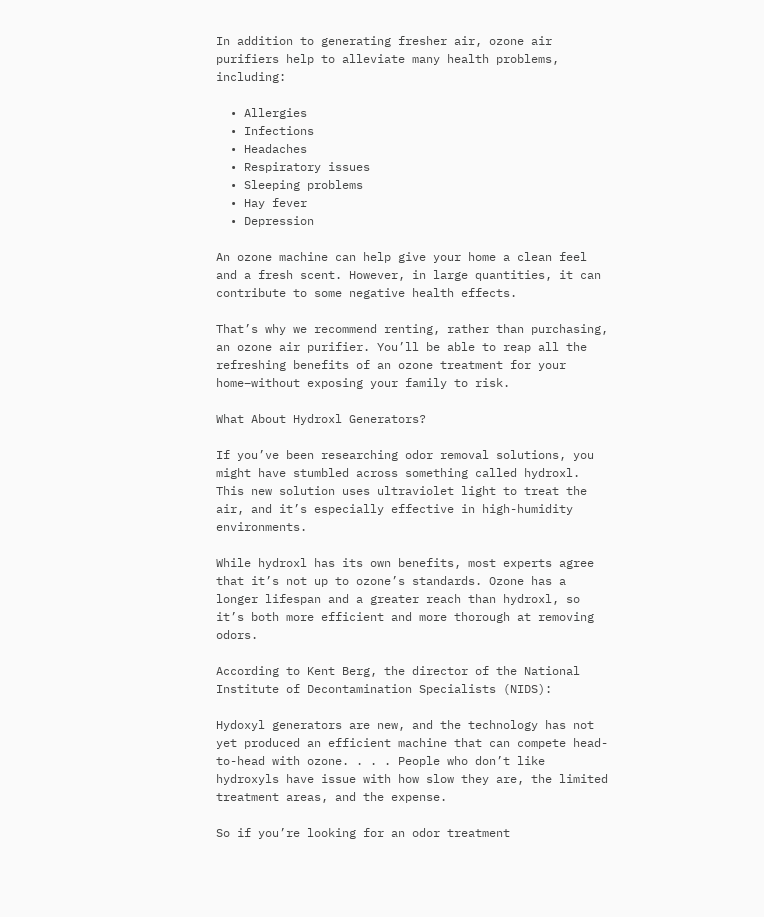In addition to generating fresher air, ozone air purifiers help to alleviate many health problems, including:

  • Allergies
  • Infections
  • Headaches
  • Respiratory issues
  • Sleeping problems
  • Hay fever
  • Depression

An ozone machine can help give your home a clean feel and a fresh scent. However, in large quantities, it can contribute to some negative health effects.

That’s why we recommend renting, rather than purchasing, an ozone air purifier. You’ll be able to reap all the refreshing benefits of an ozone treatment for your home–without exposing your family to risk.

What About Hydroxl Generators?

If you’ve been researching odor removal solutions, you might have stumbled across something called hydroxl. This new solution uses ultraviolet light to treat the air, and it’s especially effective in high-humidity environments.

While hydroxl has its own benefits, most experts agree that it’s not up to ozone’s standards. Ozone has a longer lifespan and a greater reach than hydroxl, so it’s both more efficient and more thorough at removing odors.

According to Kent Berg, the director of the National Institute of Decontamination Specialists (NIDS):

Hydoxyl generators are new, and the technology has not yet produced an efficient machine that can compete head-to-head with ozone. . . . People who don’t like hydroxyls have issue with how slow they are, the limited treatment areas, and the expense.

So if you’re looking for an odor treatment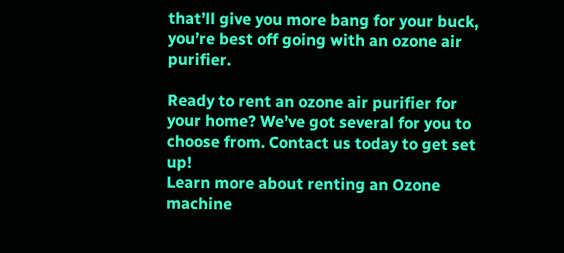that’ll give you more bang for your buck, you’re best off going with an ozone air purifier.

Ready to rent an ozone air purifier for your home? We’ve got several for you to choose from. Contact us today to get set up!
Learn more about renting an Ozone machine